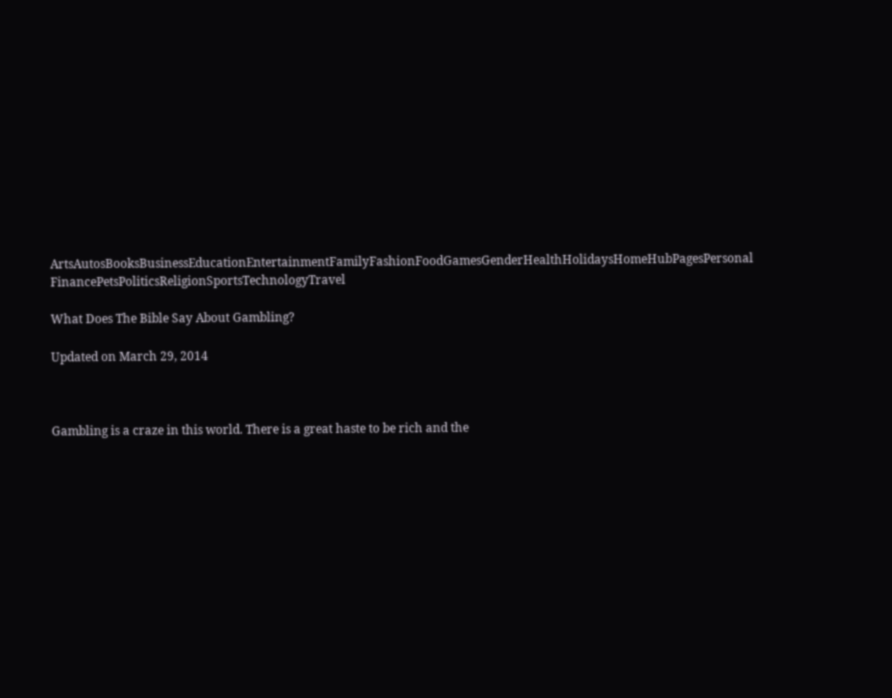ArtsAutosBooksBusinessEducationEntertainmentFamilyFashionFoodGamesGenderHealthHolidaysHomeHubPagesPersonal FinancePetsPoliticsReligionSportsTechnologyTravel

What Does The Bible Say About Gambling?

Updated on March 29, 2014



Gambling is a craze in this world. There is a great haste to be rich and the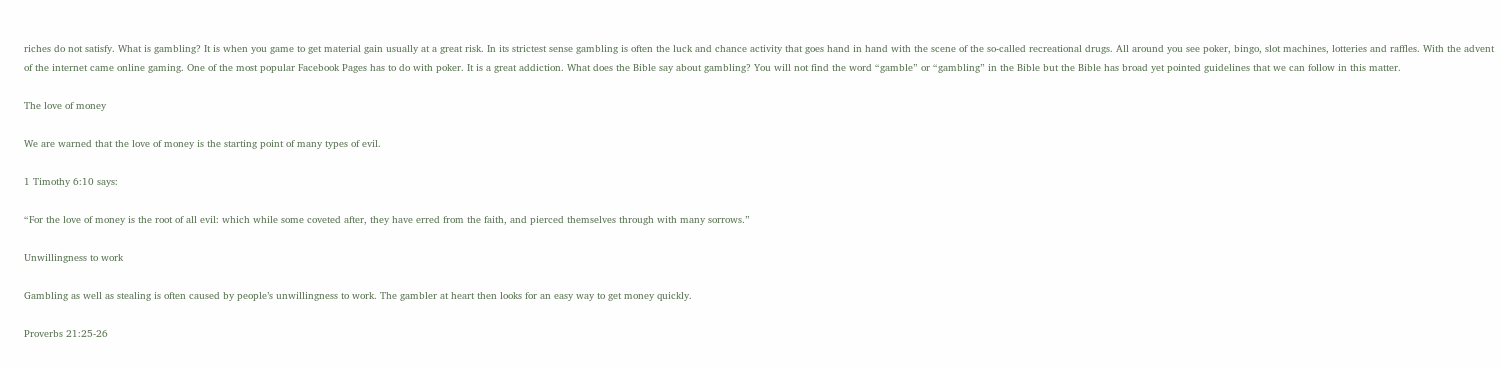riches do not satisfy. What is gambling? It is when you game to get material gain usually at a great risk. In its strictest sense gambling is often the luck and chance activity that goes hand in hand with the scene of the so-called recreational drugs. All around you see poker, bingo, slot machines, lotteries and raffles. With the advent of the internet came online gaming. One of the most popular Facebook Pages has to do with poker. It is a great addiction. What does the Bible say about gambling? You will not find the word “gamble” or “gambling” in the Bible but the Bible has broad yet pointed guidelines that we can follow in this matter.

The love of money

We are warned that the love of money is the starting point of many types of evil.

1 Timothy 6:10 says:

“For the love of money is the root of all evil: which while some coveted after, they have erred from the faith, and pierced themselves through with many sorrows.”

Unwillingness to work

Gambling as well as stealing is often caused by people’s unwillingness to work. The gambler at heart then looks for an easy way to get money quickly.

Proverbs 21:25-26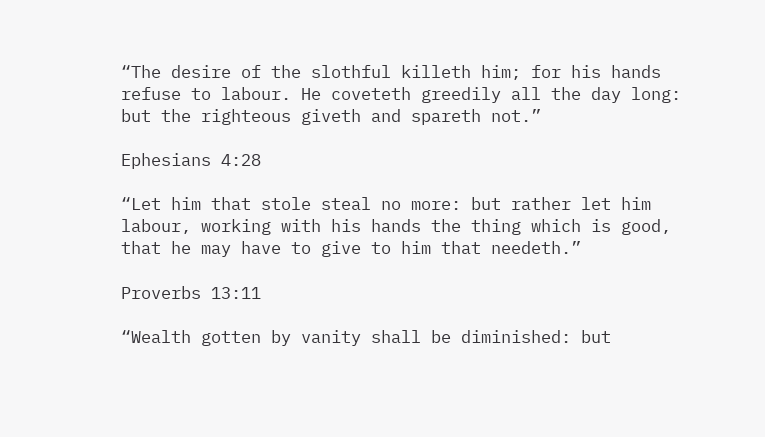“The desire of the slothful killeth him; for his hands refuse to labour. He coveteth greedily all the day long: but the righteous giveth and spareth not.”

Ephesians 4:28

“Let him that stole steal no more: but rather let him labour, working with his hands the thing which is good, that he may have to give to him that needeth.”

Proverbs 13:11

“Wealth gotten by vanity shall be diminished: but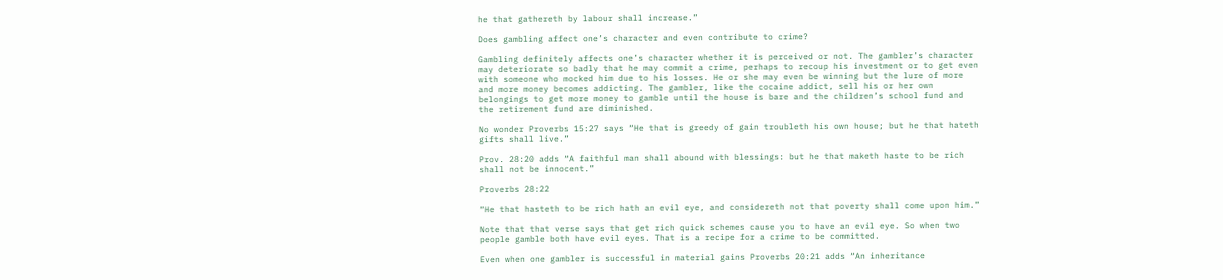he that gathereth by labour shall increase.”

Does gambling affect one’s character and even contribute to crime?

Gambling definitely affects one’s character whether it is perceived or not. The gambler’s character may deteriorate so badly that he may commit a crime, perhaps to recoup his investment or to get even with someone who mocked him due to his losses. He or she may even be winning but the lure of more and more money becomes addicting. The gambler, like the cocaine addict, sell his or her own belongings to get more money to gamble until the house is bare and the children’s school fund and the retirement fund are diminished.

No wonder Proverbs 15:27 says “He that is greedy of gain troubleth his own house; but he that hateth gifts shall live.”

Prov. 28:20 adds “A faithful man shall abound with blessings: but he that maketh haste to be rich shall not be innocent.”

Proverbs 28:22

“He that hasteth to be rich hath an evil eye, and considereth not that poverty shall come upon him.”

Note that that verse says that get rich quick schemes cause you to have an evil eye. So when two people gamble both have evil eyes. That is a recipe for a crime to be committed.

Even when one gambler is successful in material gains Proverbs 20:21 adds “An inheritance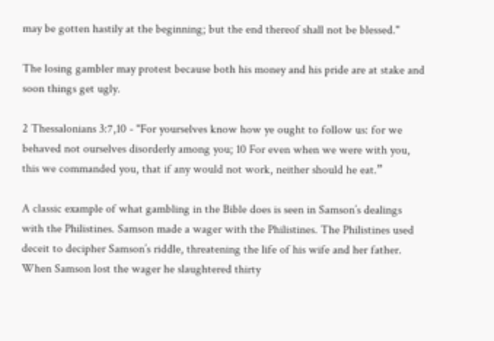may be gotten hastily at the beginning; but the end thereof shall not be blessed."

The losing gambler may protest because both his money and his pride are at stake and soon things get ugly.

2 Thessalonians 3:7,10 - "For yourselves know how ye ought to follow us: for we behaved not ourselves disorderly among you; 10 For even when we were with you, this we commanded you, that if any would not work, neither should he eat.”

A classic example of what gambling in the Bible does is seen in Samson’s dealings with the Philistines. Samson made a wager with the Philistines. The Philistines used deceit to decipher Samson’s riddle, threatening the life of his wife and her father. When Samson lost the wager he slaughtered thirty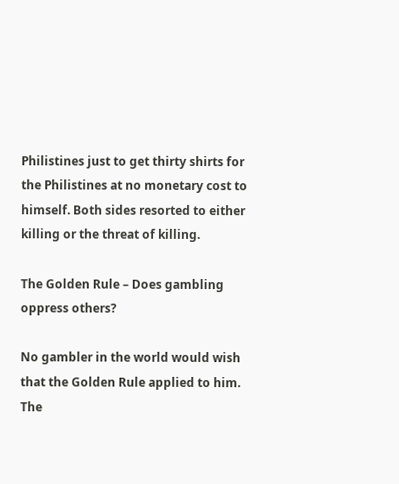Philistines just to get thirty shirts for the Philistines at no monetary cost to himself. Both sides resorted to either killing or the threat of killing.

The Golden Rule – Does gambling oppress others?

No gambler in the world would wish that the Golden Rule applied to him. The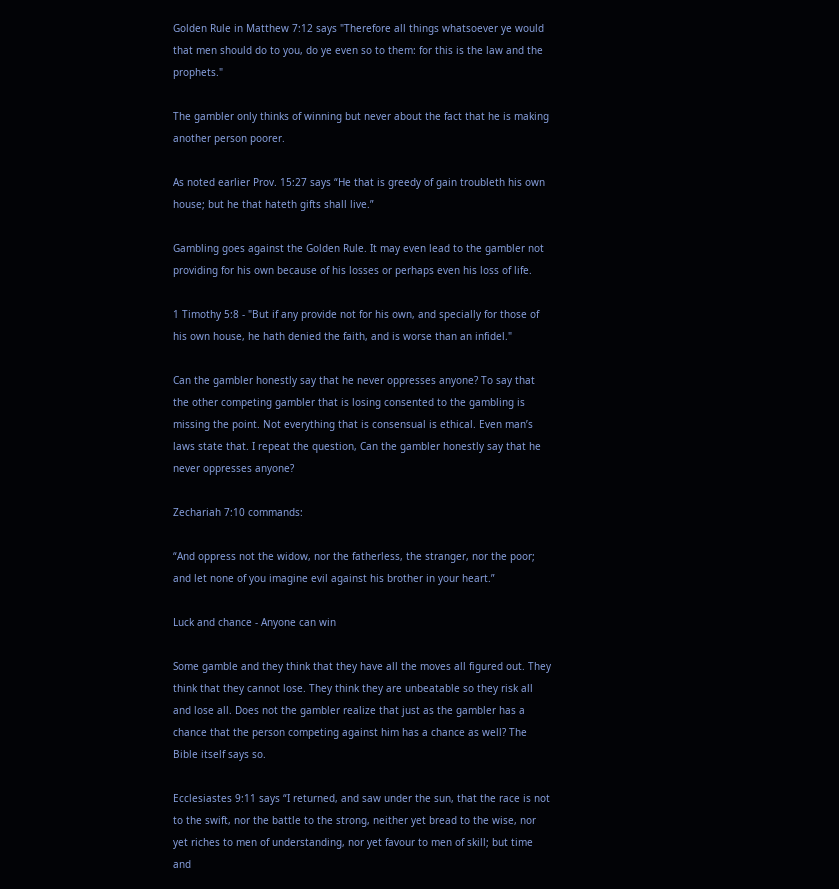Golden Rule in Matthew 7:12 says "Therefore all things whatsoever ye would that men should do to you, do ye even so to them: for this is the law and the prophets."

The gambler only thinks of winning but never about the fact that he is making another person poorer.

As noted earlier Prov. 15:27 says “He that is greedy of gain troubleth his own house; but he that hateth gifts shall live.”

Gambling goes against the Golden Rule. It may even lead to the gambler not providing for his own because of his losses or perhaps even his loss of life.

1 Timothy 5:8 - "But if any provide not for his own, and specially for those of his own house, he hath denied the faith, and is worse than an infidel."

Can the gambler honestly say that he never oppresses anyone? To say that the other competing gambler that is losing consented to the gambling is missing the point. Not everything that is consensual is ethical. Even man’s laws state that. I repeat the question, Can the gambler honestly say that he never oppresses anyone?

Zechariah 7:10 commands:

“And oppress not the widow, nor the fatherless, the stranger, nor the poor; and let none of you imagine evil against his brother in your heart.”

Luck and chance - Anyone can win

Some gamble and they think that they have all the moves all figured out. They think that they cannot lose. They think they are unbeatable so they risk all and lose all. Does not the gambler realize that just as the gambler has a chance that the person competing against him has a chance as well? The Bible itself says so.

Ecclesiastes 9:11 says “I returned, and saw under the sun, that the race is not to the swift, nor the battle to the strong, neither yet bread to the wise, nor yet riches to men of understanding, nor yet favour to men of skill; but time and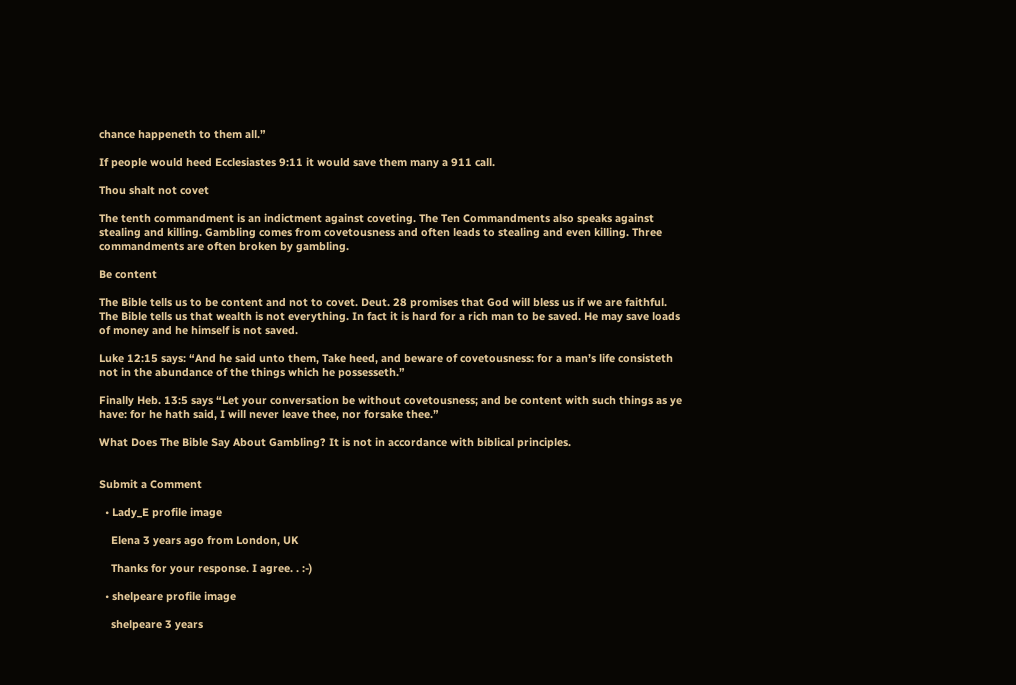chance happeneth to them all.”

If people would heed Ecclesiastes 9:11 it would save them many a 911 call.

Thou shalt not covet

The tenth commandment is an indictment against coveting. The Ten Commandments also speaks against stealing and killing. Gambling comes from covetousness and often leads to stealing and even killing. Three commandments are often broken by gambling.

Be content

The Bible tells us to be content and not to covet. Deut. 28 promises that God will bless us if we are faithful. The Bible tells us that wealth is not everything. In fact it is hard for a rich man to be saved. He may save loads of money and he himself is not saved.

Luke 12:15 says: “And he said unto them, Take heed, and beware of covetousness: for a man’s life consisteth not in the abundance of the things which he possesseth.”

Finally Heb. 13:5 says “Let your conversation be without covetousness; and be content with such things as ye have: for he hath said, I will never leave thee, nor forsake thee.”

What Does The Bible Say About Gambling? It is not in accordance with biblical principles.


Submit a Comment

  • Lady_E profile image

    Elena 3 years ago from London, UK

    Thanks for your response. I agree. . :-)

  • shelpeare profile image

    shelpeare 3 years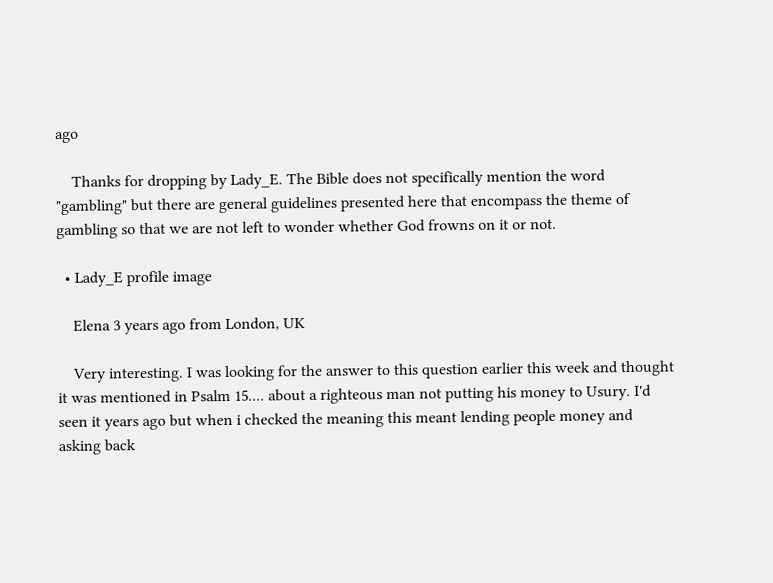ago

    Thanks for dropping by Lady_E. The Bible does not specifically mention the word "gambling" but there are general guidelines presented here that encompass the theme of gambling so that we are not left to wonder whether God frowns on it or not.

  • Lady_E profile image

    Elena 3 years ago from London, UK

    Very interesting. I was looking for the answer to this question earlier this week and thought it was mentioned in Psalm 15.... about a righteous man not putting his money to Usury. I'd seen it years ago but when i checked the meaning this meant lending people money and asking back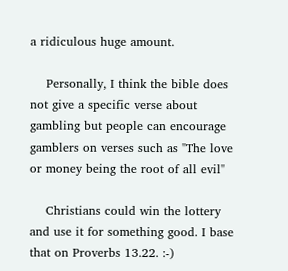a ridiculous huge amount.

    Personally, I think the bible does not give a specific verse about gambling but people can encourage gamblers on verses such as "The love or money being the root of all evil"

    Christians could win the lottery and use it for something good. I base that on Proverbs 13.22. :-)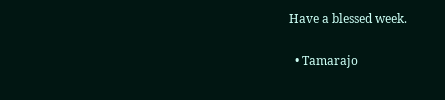Have a blessed week.

  • Tamarajo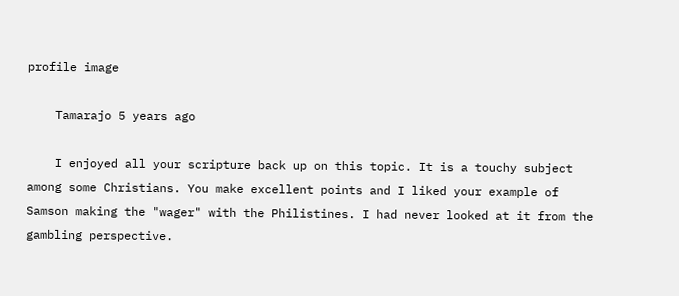profile image

    Tamarajo 5 years ago

    I enjoyed all your scripture back up on this topic. It is a touchy subject among some Christians. You make excellent points and I liked your example of Samson making the "wager" with the Philistines. I had never looked at it from the gambling perspective.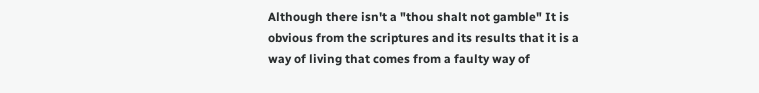Although there isn't a "thou shalt not gamble" It is obvious from the scriptures and its results that it is a way of living that comes from a faulty way of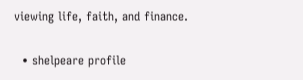viewing life, faith, and finance.

  • shelpeare profile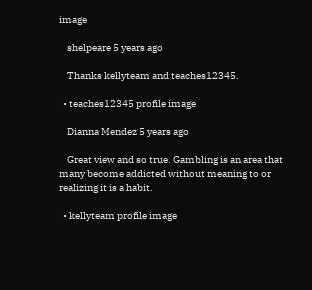image

    shelpeare 5 years ago

    Thanks kellyteam and teaches12345.

  • teaches12345 profile image

    Dianna Mendez 5 years ago

    Great view and so true. Gambling is an area that many become addicted without meaning to or realizing it is a habit.

  • kellyteam profile image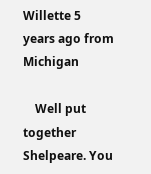Willette 5 years ago from Michigan

    Well put together Shelpeare. You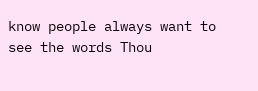know people always want to see the words Thou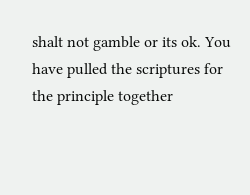shalt not gamble or its ok. You have pulled the scriptures for the principle together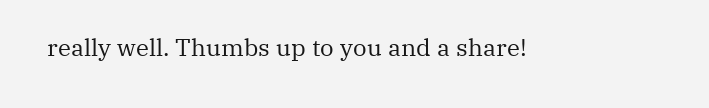really well. Thumbs up to you and a share!